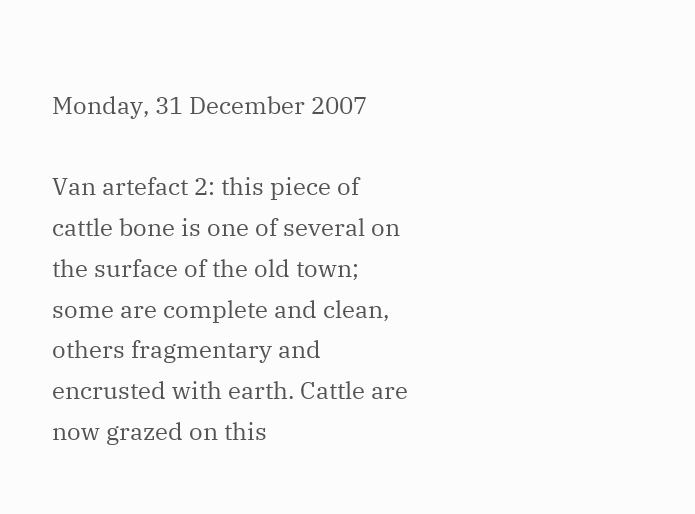Monday, 31 December 2007

Van artefact 2: this piece of cattle bone is one of several on the surface of the old town; some are complete and clean, others fragmentary and encrusted with earth. Cattle are now grazed on this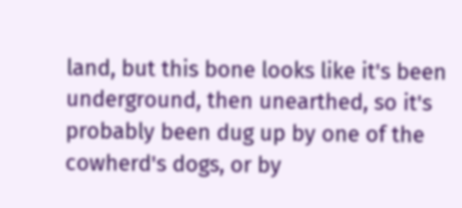land, but this bone looks like it's been underground, then unearthed, so it's probably been dug up by one of the cowherd's dogs, or by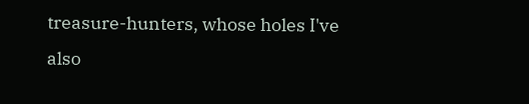treasure-hunters, whose holes I've also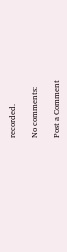recorded.

No comments:

Post a Comment